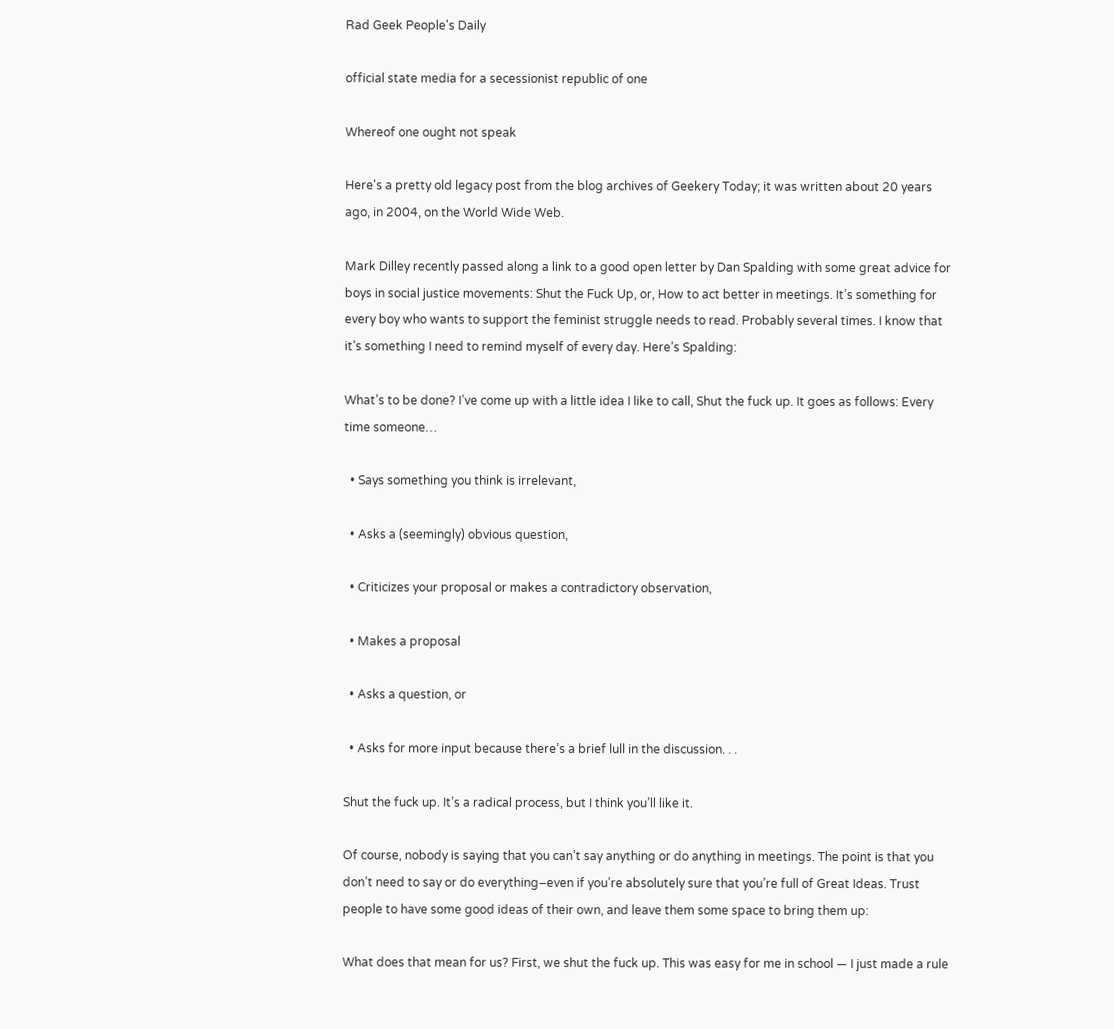Rad Geek People's Daily

official state media for a secessionist republic of one

Whereof one ought not speak

Here's a pretty old legacy post from the blog archives of Geekery Today; it was written about 20 years ago, in 2004, on the World Wide Web.

Mark Dilley recently passed along a link to a good open letter by Dan Spalding with some great advice for boys in social justice movements: Shut the Fuck Up, or, How to act better in meetings. It’s something for every boy who wants to support the feminist struggle needs to read. Probably several times. I know that it’s something I need to remind myself of every day. Here’s Spalding:

What’s to be done? I’ve come up with a little idea I like to call, Shut the fuck up. It goes as follows: Every time someone…

  • Says something you think is irrelevant,

  • Asks a (seemingly) obvious question,

  • Criticizes your proposal or makes a contradictory observation,

  • Makes a proposal

  • Asks a question, or

  • Asks for more input because there’s a brief lull in the discussion. . .

Shut the fuck up. It’s a radical process, but I think you’ll like it.

Of course, nobody is saying that you can’t say anything or do anything in meetings. The point is that you don’t need to say or do everything–even if you’re absolutely sure that you’re full of Great Ideas. Trust people to have some good ideas of their own, and leave them some space to bring them up:

What does that mean for us? First, we shut the fuck up. This was easy for me in school — I just made a rule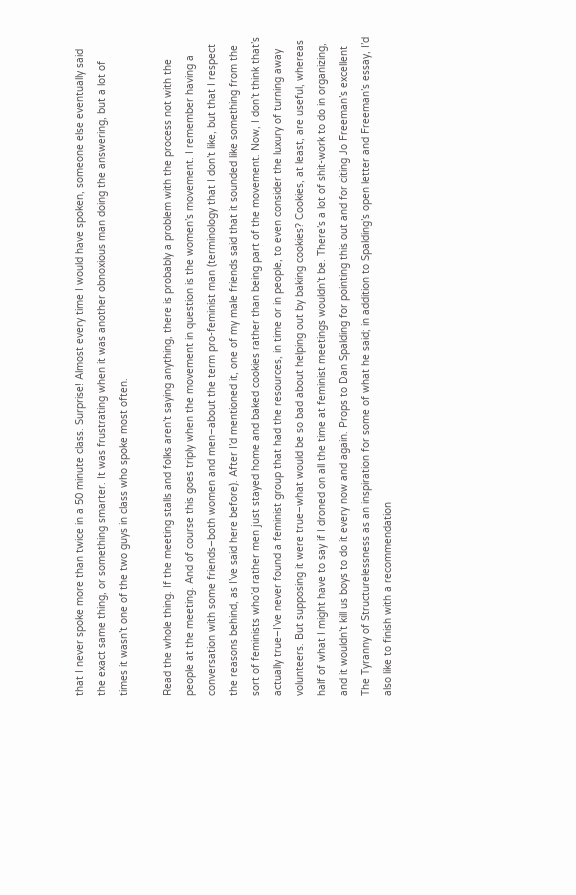that I never spoke more than twice in a 50 minute class. Surprise! Almost every time I would have spoken, someone else eventually said the exact same thing, or something smarter. It was frustrating when it was another obnoxious man doing the answering, but a lot of times it wasn’t one of the two guys in class who spoke most often.

Read the whole thing. If the meeting stalls and folks aren’t saying anything, there is probably a problem with the process not with the people at the meeting. And of course this goes triply when the movement in question is the women’s movement. I remember having a conversation with some friends–both women and men–about the term pro-feminist man (terminology that I don’t like, but that I respect the reasons behind, as I’ve said here before). After I’d mentioned it, one of my male friends said that it sounded like something from the sort of feminists who’d rather men just stayed home and baked cookies rather than being part of the movement. Now, I don’t think that’s actually true–I’ve never found a feminist group that had the resources, in time or in people, to even consider the luxury of turning away volunteers. But supposing it were true–what would be so bad about helping out by baking cookies? Cookies, at least, are useful, whereas half of what I might have to say if I droned on all the time at feminist meetings wouldn’t be. There’s a lot of shit-work to do in organizing, and it wouldn’t kill us boys to do it every now and again. Props to Dan Spalding for pointing this out and for citing Jo Freeman’s excellent The Tyranny of Structurelessness as an inspiration for some of what he said; in addition to Spalding’s open letter and Freeman’s essay, I’d also like to finish with a recommendation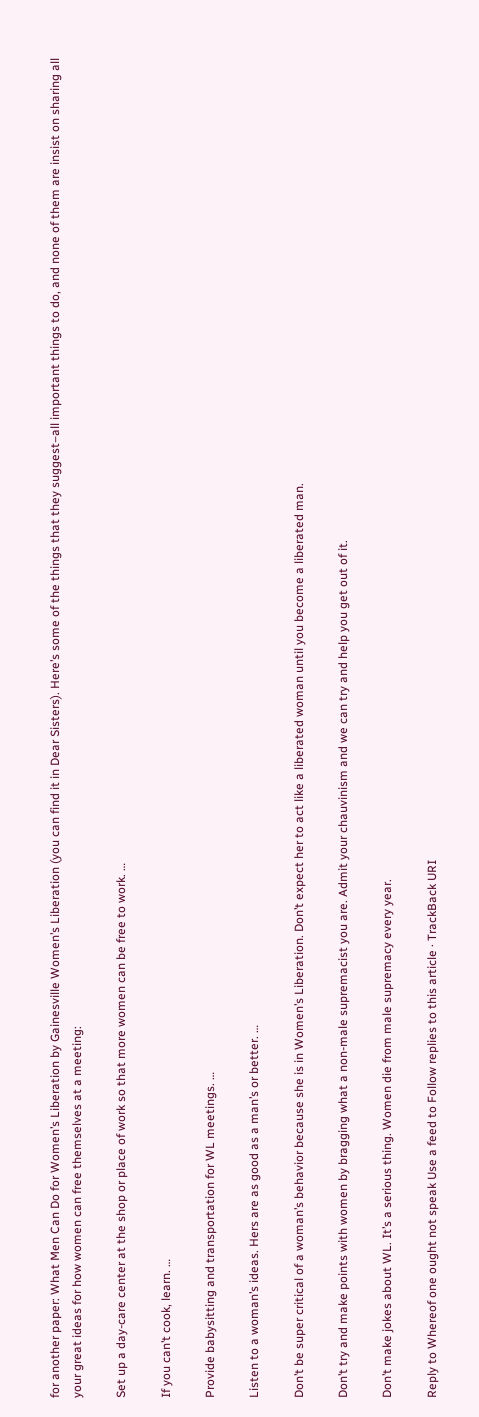for another paper: What Men Can Do for Women’s Liberation by Gainesville Women’s Liberation (you can find it in Dear Sisters). Here’s some of the things that they suggest–all important things to do, and none of them are insist on sharing all your great ideas for how women can free themselves at a meeting:

Set up a day-care center at the shop or place of work so that more women can be free to work. …

If you can’t cook, learn. …

Provide babysitting and transportation for WL meetings. …

Listen to a woman’s ideas. Hers are as good as a man’s or better. …

Don’t be super critical of a woman’s behavior because she is in Women’s Liberation. Don’t expect her to act like a liberated woman until you become a liberated man.

Don’t try and make points with women by bragging what a non-male supremacist you are. Admit your chauvinism and we can try and help you get out of it.

Don’t make jokes about WL. It’s a serious thing. Women die from male supremacy every year.

Reply to Whereof one ought not speak Use a feed to Follow replies to this article · TrackBack URI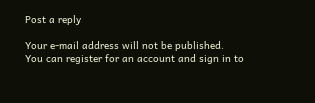Post a reply

Your e-mail address will not be published.
You can register for an account and sign in to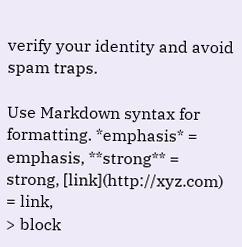verify your identity and avoid spam traps.

Use Markdown syntax for formatting. *emphasis* = emphasis, **strong** = strong, [link](http://xyz.com) = link,
> block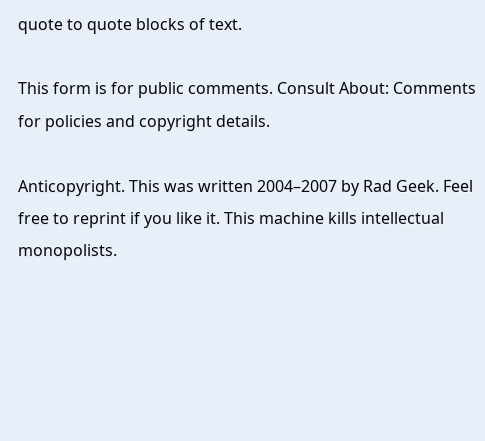quote to quote blocks of text.

This form is for public comments. Consult About: Comments for policies and copyright details.

Anticopyright. This was written 2004–2007 by Rad Geek. Feel free to reprint if you like it. This machine kills intellectual monopolists.